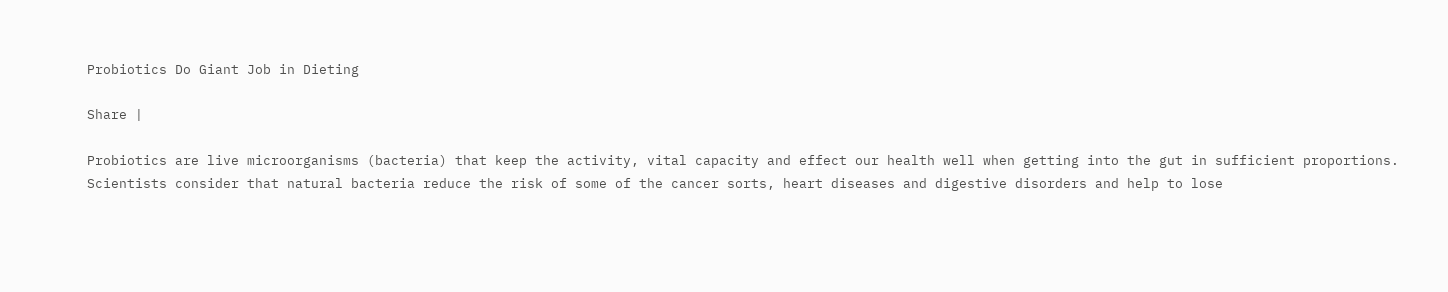Probiotics Do Giant Job in Dieting

Share |

Probiotics are live microorganisms (bacteria) that keep the activity, vital capacity and effect our health well when getting into the gut in sufficient proportions. Scientists consider that natural bacteria reduce the risk of some of the cancer sorts, heart diseases and digestive disorders and help to lose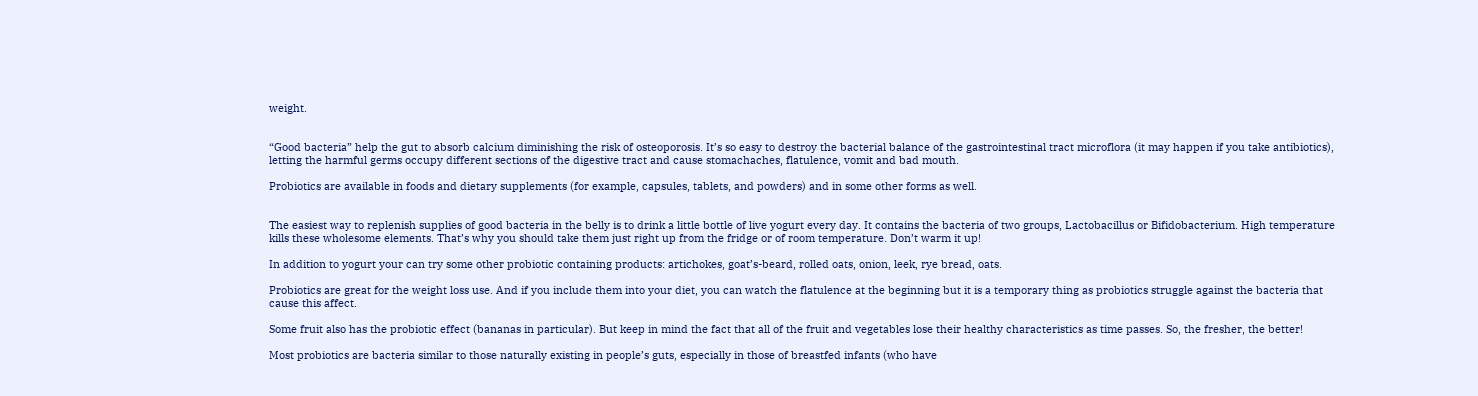weight.


“Good bacteria” help the gut to absorb calcium diminishing the risk of osteoporosis. It’s so easy to destroy the bacterial balance of the gastrointestinal tract microflora (it may happen if you take antibiotics), letting the harmful germs occupy different sections of the digestive tract and cause stomachaches, flatulence, vomit and bad mouth.

Probiotics are available in foods and dietary supplements (for example, capsules, tablets, and powders) and in some other forms as well.


The easiest way to replenish supplies of good bacteria in the belly is to drink a little bottle of live yogurt every day. It contains the bacteria of two groups, Lactobacillus or Bifidobacterium. High temperature kills these wholesome elements. That’s why you should take them just right up from the fridge or of room temperature. Don’t warm it up!

In addition to yogurt your can try some other probiotic containing products: artichokes, goat’s-beard, rolled oats, onion, leek, rye bread, oats.

Probiotics are great for the weight loss use. And if you include them into your diet, you can watch the flatulence at the beginning but it is a temporary thing as probiotics struggle against the bacteria that cause this affect.

Some fruit also has the probiotic effect (bananas in particular). But keep in mind the fact that all of the fruit and vegetables lose their healthy characteristics as time passes. So, the fresher, the better!

Most probiotics are bacteria similar to those naturally existing in people’s guts, especially in those of breastfed infants (who have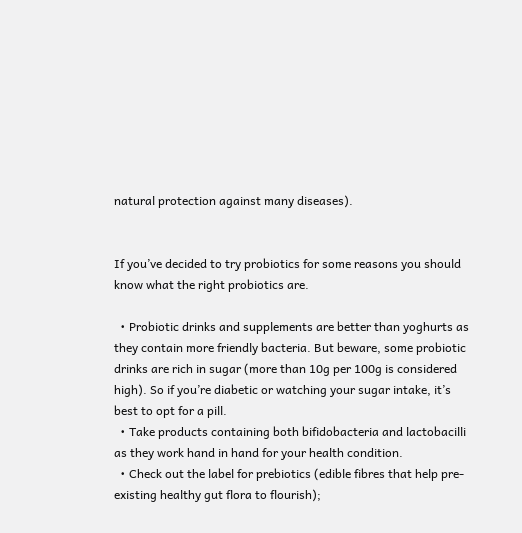natural protection against many diseases).


If you’ve decided to try probiotics for some reasons you should know what the right probiotics are.

  • Probiotic drinks and supplements are better than yoghurts as they contain more friendly bacteria. But beware, some probiotic drinks are rich in sugar (more than 10g per 100g is considered high). So if you’re diabetic or watching your sugar intake, it’s best to opt for a pill.
  • Take products containing both bifidobacteria and lactobacilli as they work hand in hand for your health condition.
  • Check out the label for prebiotics (edible fibres that help pre-existing healthy gut flora to flourish);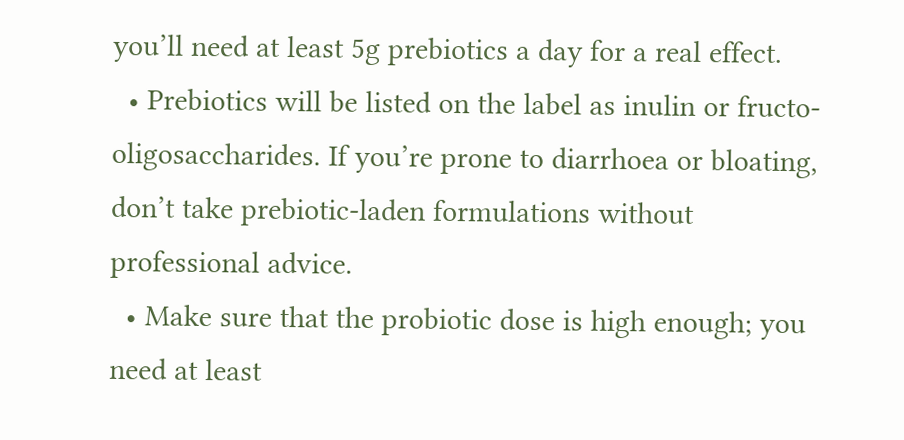you’ll need at least 5g prebiotics a day for a real effect.
  • Prebiotics will be listed on the label as inulin or fructo-oligosaccharides. If you’re prone to diarrhoea or bloating, don’t take prebiotic-laden formulations without professional advice.
  • Make sure that the probiotic dose is high enough; you need at least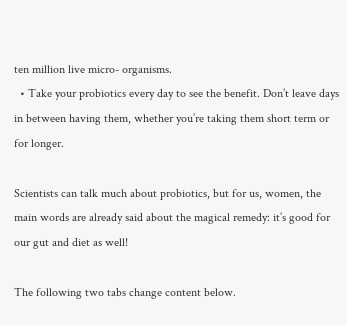ten million live micro- organisms.
  • Take your probiotics every day to see the benefit. Don’t leave days in between having them, whether you’re taking them short term or for longer.

Scientists can talk much about probiotics, but for us, women, the main words are already said about the magical remedy: it’s good for our gut and diet as well!

The following two tabs change content below.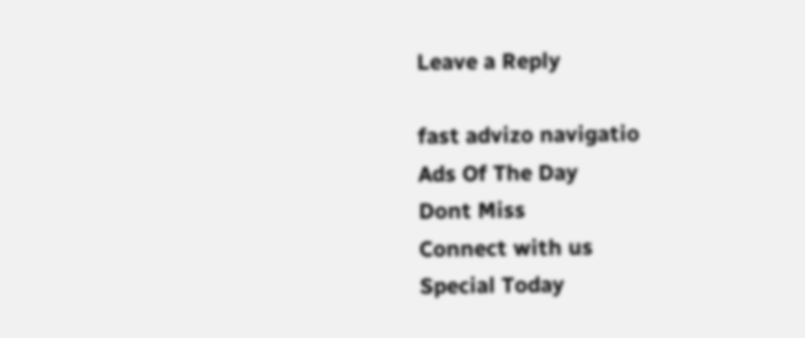Leave a Reply

fast advizo navigatio
Ads Of The Day
Dont Miss
Connect with us
Special Today